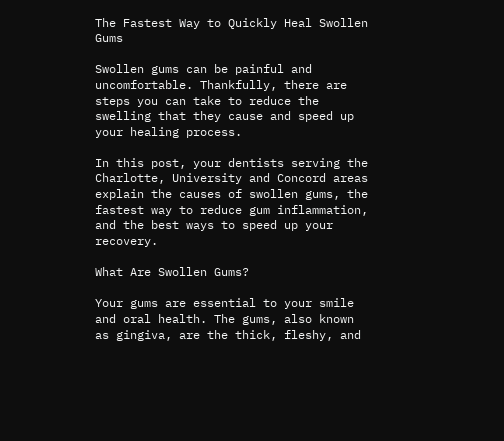The Fastest Way to Quickly Heal Swollen Gums

Swollen gums can be painful and uncomfortable. Thankfully, there are steps you can take to reduce the swelling that they cause and speed up your healing process.

In this post, your dentists serving the Charlotte, University and Concord areas explain the causes of swollen gums, the fastest way to reduce gum inflammation, and the best ways to speed up your recovery.

What Are Swollen Gums?

Your gums are essential to your smile and oral health. The gums, also known as gingiva, are the thick, fleshy, and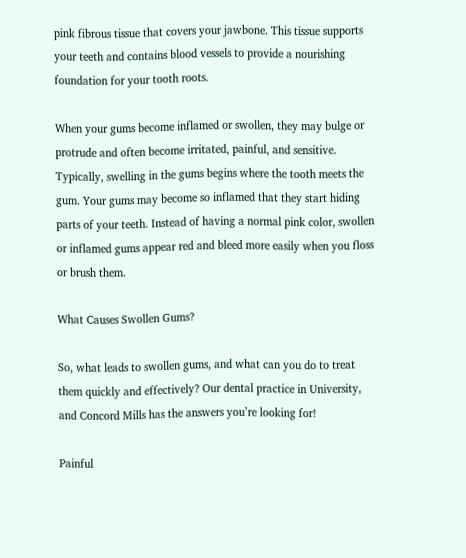pink fibrous tissue that covers your jawbone. This tissue supports your teeth and contains blood vessels to provide a nourishing foundation for your tooth roots.

When your gums become inflamed or swollen, they may bulge or protrude and often become irritated, painful, and sensitive. Typically, swelling in the gums begins where the tooth meets the gum. Your gums may become so inflamed that they start hiding parts of your teeth. Instead of having a normal pink color, swollen or inflamed gums appear red and bleed more easily when you floss or brush them.

What Causes Swollen Gums?

So, what leads to swollen gums, and what can you do to treat them quickly and effectively? Our dental practice in University, and Concord Mills has the answers you’re looking for!

Painful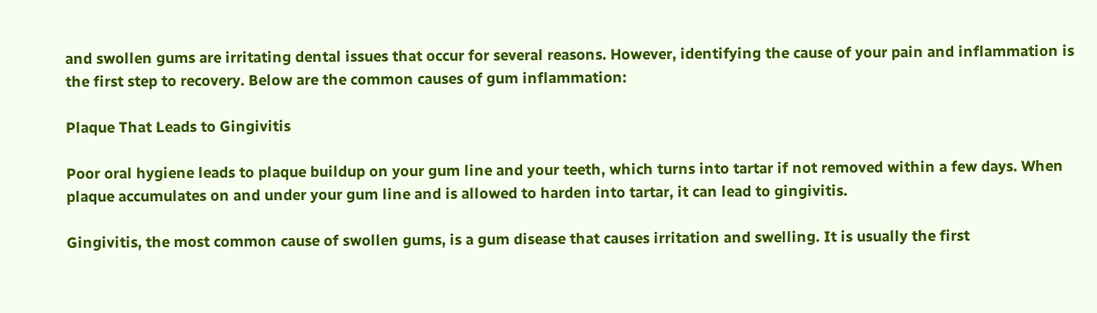and swollen gums are irritating dental issues that occur for several reasons. However, identifying the cause of your pain and inflammation is the first step to recovery. Below are the common causes of gum inflammation:

Plaque That Leads to Gingivitis

Poor oral hygiene leads to plaque buildup on your gum line and your teeth, which turns into tartar if not removed within a few days. When plaque accumulates on and under your gum line and is allowed to harden into tartar, it can lead to gingivitis.

Gingivitis, the most common cause of swollen gums, is a gum disease that causes irritation and swelling. It is usually the first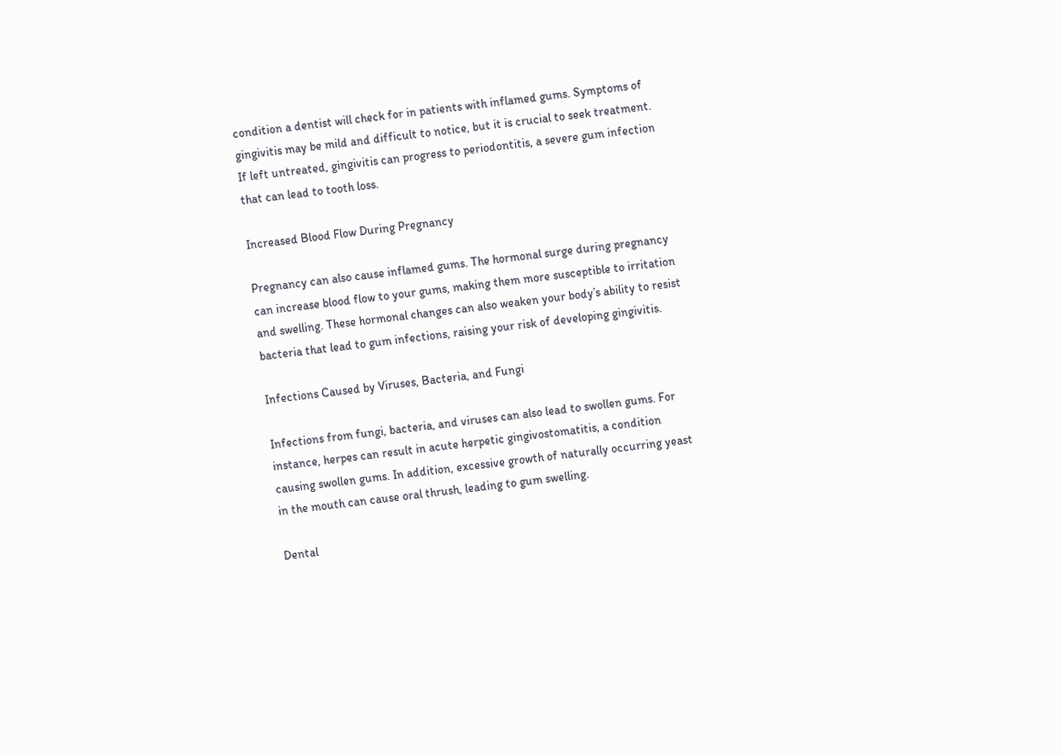condition a dentist will check for in patients with inflamed gums. Symptoms of gingivitis may be mild and difficult to notice, but it is crucial to seek treatment. If left untreated, gingivitis can progress to periodontitis, a severe gum infection that can lead to tooth loss.

Increased Blood Flow During Pregnancy

Pregnancy can also cause inflamed gums. The hormonal surge during pregnancy can increase blood flow to your gums, making them more susceptible to irritation and swelling. These hormonal changes can also weaken your body’s ability to resist bacteria that lead to gum infections, raising your risk of developing gingivitis.

Infections Caused by Viruses, Bacteria, and Fungi

Infections from fungi, bacteria, and viruses can also lead to swollen gums. For instance, herpes can result in acute herpetic gingivostomatitis, a condition causing swollen gums. In addition, excessive growth of naturally occurring yeast in the mouth can cause oral thrush, leading to gum swelling.

Dental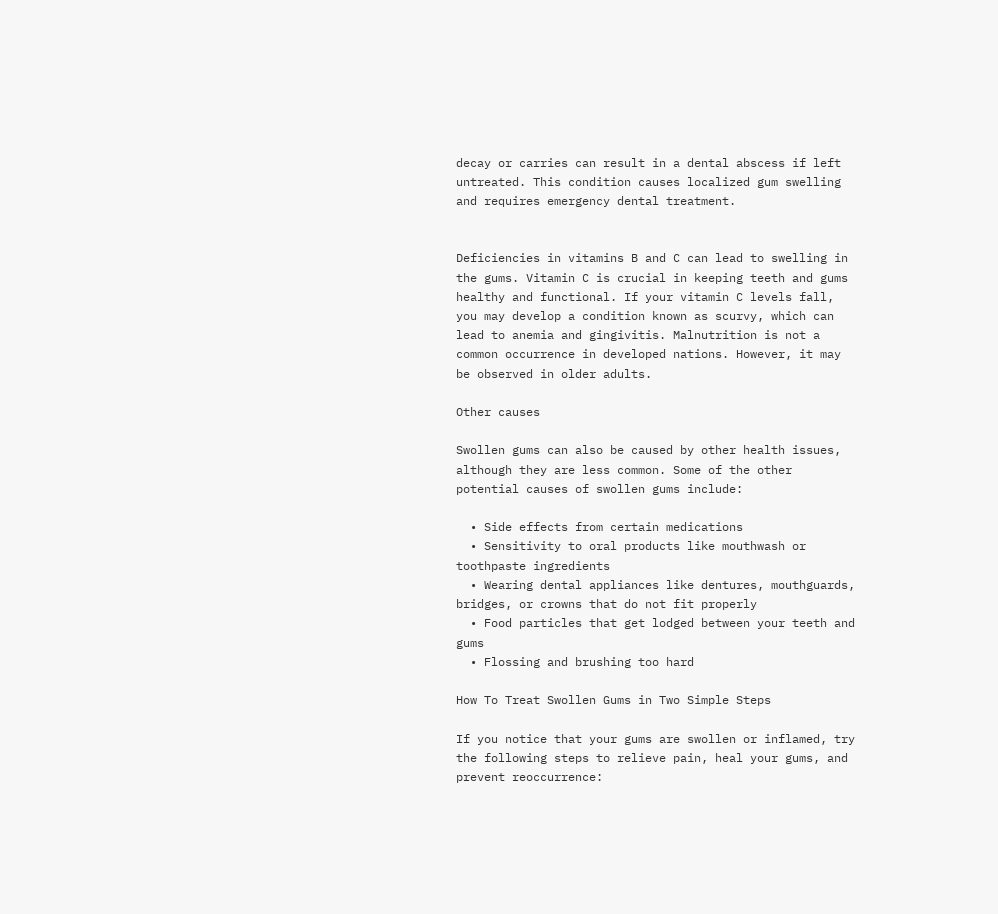decay or carries can result in a dental abscess if left untreated. This condition causes localized gum swelling and requires emergency dental treatment.


Deficiencies in vitamins B and C can lead to swelling in the gums. Vitamin C is crucial in keeping teeth and gums healthy and functional. If your vitamin C levels fall, you may develop a condition known as scurvy, which can lead to anemia and gingivitis. Malnutrition is not a common occurrence in developed nations. However, it may be observed in older adults.

Other causes

Swollen gums can also be caused by other health issues, although they are less common. Some of the other potential causes of swollen gums include:

  • Side effects from certain medications
  • Sensitivity to oral products like mouthwash or toothpaste ingredients
  • Wearing dental appliances like dentures, mouthguards, bridges, or crowns that do not fit properly
  • Food particles that get lodged between your teeth and gums
  • Flossing and brushing too hard

How To Treat Swollen Gums in Two Simple Steps

If you notice that your gums are swollen or inflamed, try the following steps to relieve pain, heal your gums, and prevent reoccurrence: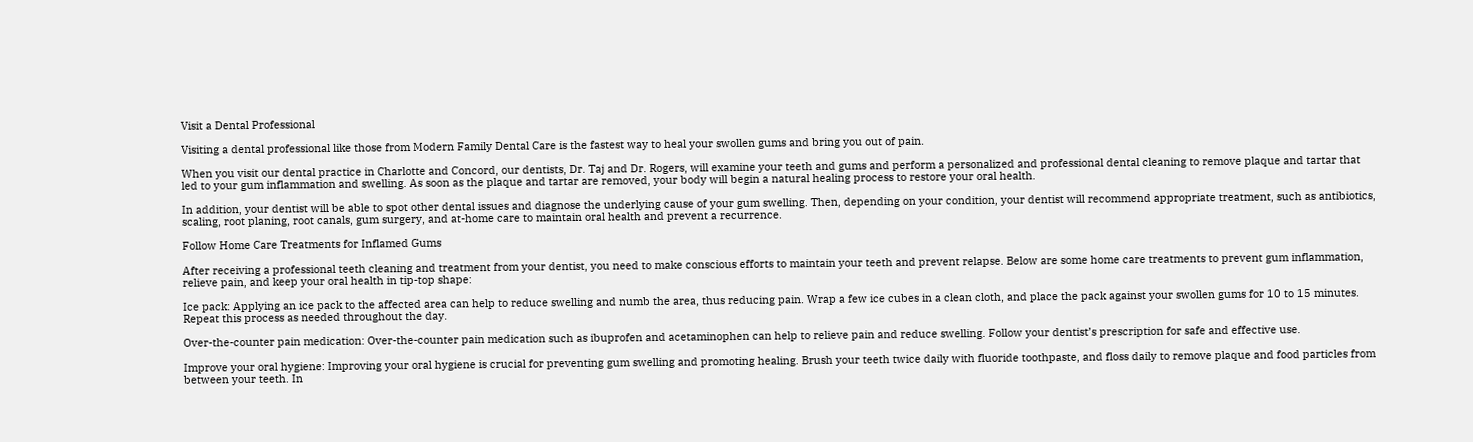Visit a Dental Professional

Visiting a dental professional like those from Modern Family Dental Care is the fastest way to heal your swollen gums and bring you out of pain.

When you visit our dental practice in Charlotte and Concord, our dentists, Dr. Taj and Dr. Rogers, will examine your teeth and gums and perform a personalized and professional dental cleaning to remove plaque and tartar that led to your gum inflammation and swelling. As soon as the plaque and tartar are removed, your body will begin a natural healing process to restore your oral health.

In addition, your dentist will be able to spot other dental issues and diagnose the underlying cause of your gum swelling. Then, depending on your condition, your dentist will recommend appropriate treatment, such as antibiotics, scaling, root planing, root canals, gum surgery, and at-home care to maintain oral health and prevent a recurrence.

Follow Home Care Treatments for Inflamed Gums

After receiving a professional teeth cleaning and treatment from your dentist, you need to make conscious efforts to maintain your teeth and prevent relapse. Below are some home care treatments to prevent gum inflammation, relieve pain, and keep your oral health in tip-top shape:

Ice pack: Applying an ice pack to the affected area can help to reduce swelling and numb the area, thus reducing pain. Wrap a few ice cubes in a clean cloth, and place the pack against your swollen gums for 10 to 15 minutes. Repeat this process as needed throughout the day.

Over-the-counter pain medication: Over-the-counter pain medication such as ibuprofen and acetaminophen can help to relieve pain and reduce swelling. Follow your dentist’s prescription for safe and effective use.

Improve your oral hygiene: Improving your oral hygiene is crucial for preventing gum swelling and promoting healing. Brush your teeth twice daily with fluoride toothpaste, and floss daily to remove plaque and food particles from between your teeth. In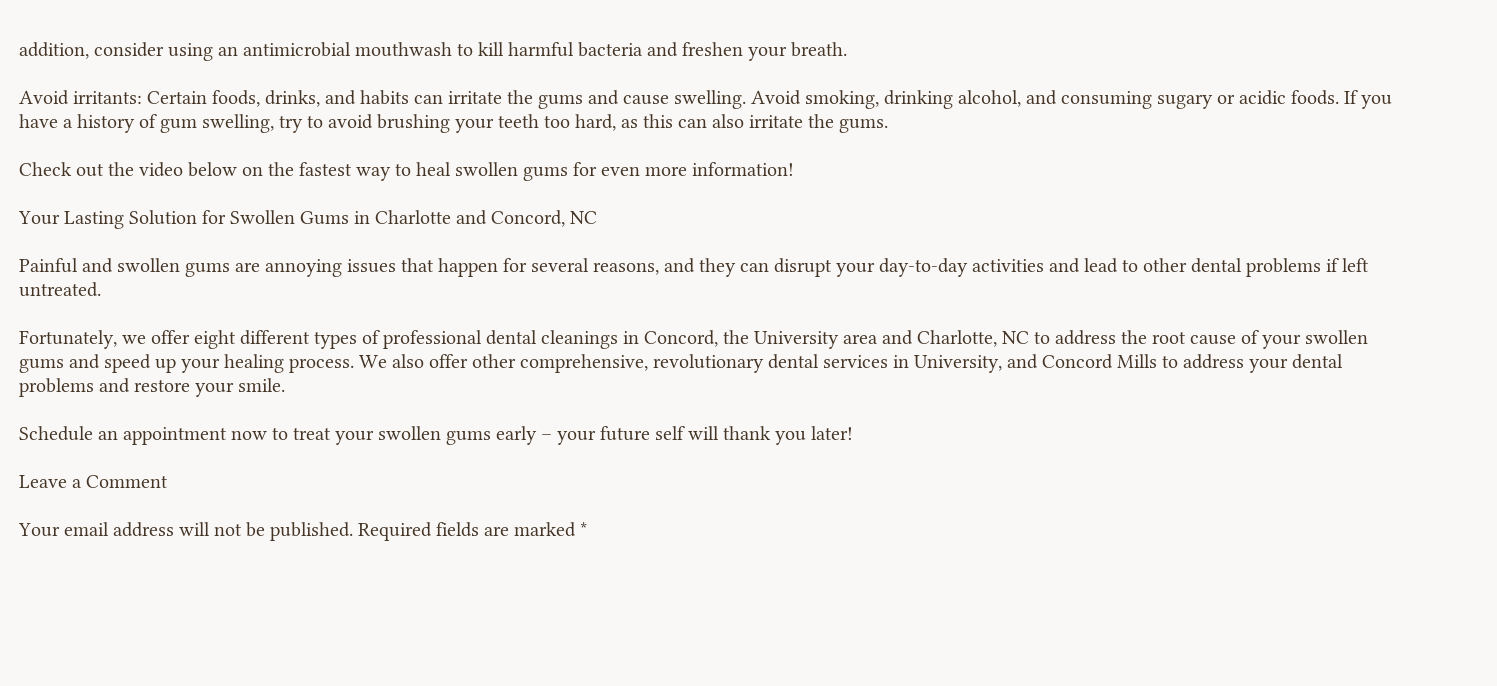addition, consider using an antimicrobial mouthwash to kill harmful bacteria and freshen your breath.

Avoid irritants: Certain foods, drinks, and habits can irritate the gums and cause swelling. Avoid smoking, drinking alcohol, and consuming sugary or acidic foods. If you have a history of gum swelling, try to avoid brushing your teeth too hard, as this can also irritate the gums.

Check out the video below on the fastest way to heal swollen gums for even more information!

Your Lasting Solution for Swollen Gums in Charlotte and Concord, NC

Painful and swollen gums are annoying issues that happen for several reasons, and they can disrupt your day-to-day activities and lead to other dental problems if left untreated.

Fortunately, we offer eight different types of professional dental cleanings in Concord, the University area and Charlotte, NC to address the root cause of your swollen gums and speed up your healing process. We also offer other comprehensive, revolutionary dental services in University, and Concord Mills to address your dental problems and restore your smile.

Schedule an appointment now to treat your swollen gums early – your future self will thank you later!

Leave a Comment

Your email address will not be published. Required fields are marked *